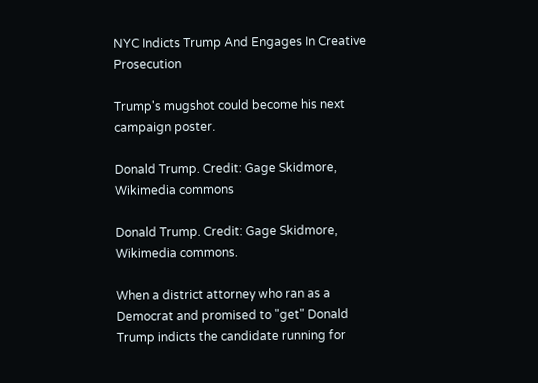NYC Indicts Trump And Engages In Creative Prosecution

Trump's mugshot could become his next campaign poster.

Donald Trump. Credit: Gage Skidmore, Wikimedia commons

Donald Trump. Credit: Gage Skidmore, Wikimedia commons.

When a district attorney who ran as a Democrat and promised to "get" Donald Trump indicts the candidate running for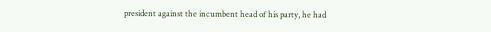president against the incumbent head of his party, he had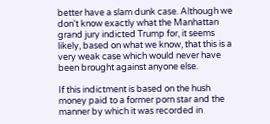better have a slam dunk case. Although we don't know exactly what the Manhattan grand jury indicted Trump for, it seems likely, based on what we know, that this is a very weak case which would never have been brought against anyone else.

If this indictment is based on the hush money paid to a former porn star and the manner by which it was recorded in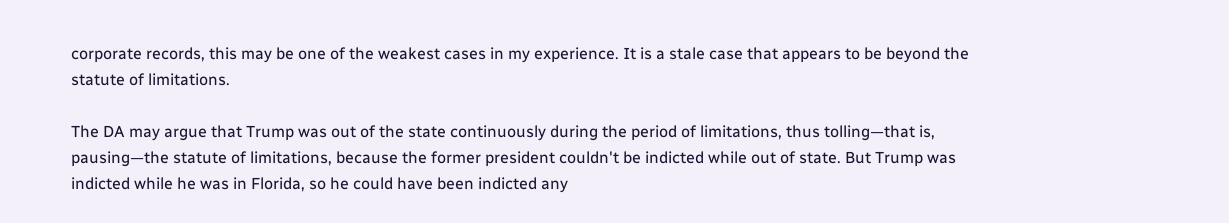corporate records, this may be one of the weakest cases in my experience. It is a stale case that appears to be beyond the statute of limitations.

The DA may argue that Trump was out of the state continuously during the period of limitations, thus tolling—that is, pausing—the statute of limitations, because the former president couldn't be indicted while out of state. But Trump was indicted while he was in Florida, so he could have been indicted any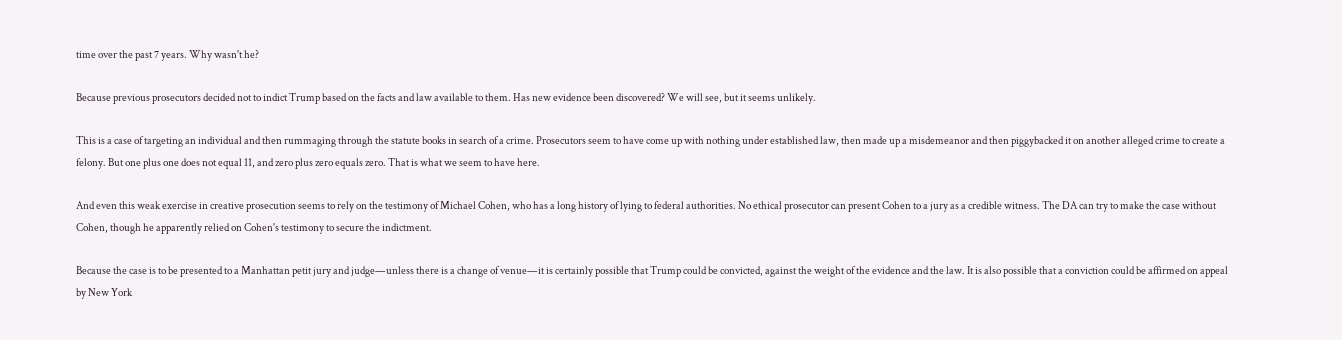time over the past 7 years. Why wasn't he?

Because previous prosecutors decided not to indict Trump based on the facts and law available to them. Has new evidence been discovered? We will see, but it seems unlikely.

This is a case of targeting an individual and then rummaging through the statute books in search of a crime. Prosecutors seem to have come up with nothing under established law, then made up a misdemeanor and then piggybacked it on another alleged crime to create a felony. But one plus one does not equal 11, and zero plus zero equals zero. That is what we seem to have here.

And even this weak exercise in creative prosecution seems to rely on the testimony of Michael Cohen, who has a long history of lying to federal authorities. No ethical prosecutor can present Cohen to a jury as a credible witness. The DA can try to make the case without Cohen, though he apparently relied on Cohen's testimony to secure the indictment.

Because the case is to be presented to a Manhattan petit jury and judge—unless there is a change of venue—it is certainly possible that Trump could be convicted, against the weight of the evidence and the law. It is also possible that a conviction could be affirmed on appeal by New York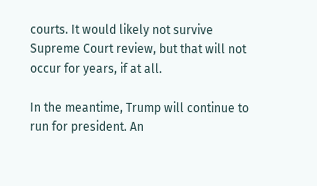courts. It would likely not survive Supreme Court review, but that will not occur for years, if at all.

In the meantime, Trump will continue to run for president. An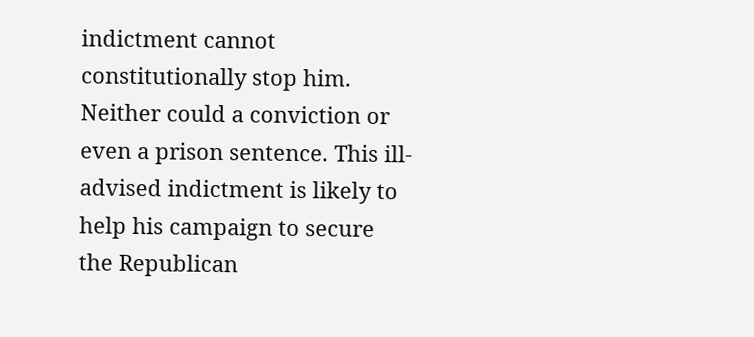indictment cannot constitutionally stop him. Neither could a conviction or even a prison sentence. This ill-advised indictment is likely to help his campaign to secure the Republican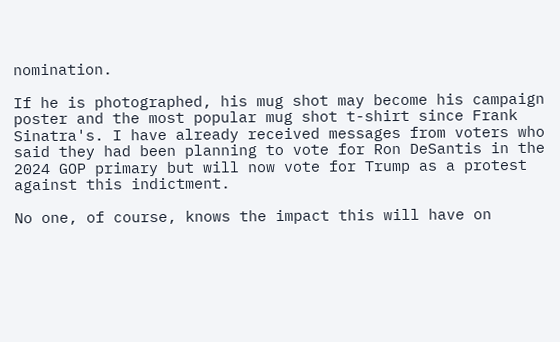nomination.

If he is photographed, his mug shot may become his campaign poster and the most popular mug shot t-shirt since Frank Sinatra's. I have already received messages from voters who said they had been planning to vote for Ron DeSantis in the 2024 GOP primary but will now vote for Trump as a protest against this indictment.

No one, of course, knows the impact this will have on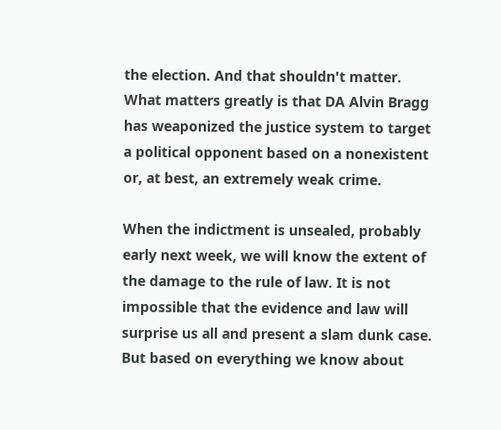the election. And that shouldn't matter. What matters greatly is that DA Alvin Bragg has weaponized the justice system to target a political opponent based on a nonexistent or, at best, an extremely weak crime.

When the indictment is unsealed, probably early next week, we will know the extent of the damage to the rule of law. It is not impossible that the evidence and law will surprise us all and present a slam dunk case. But based on everything we know about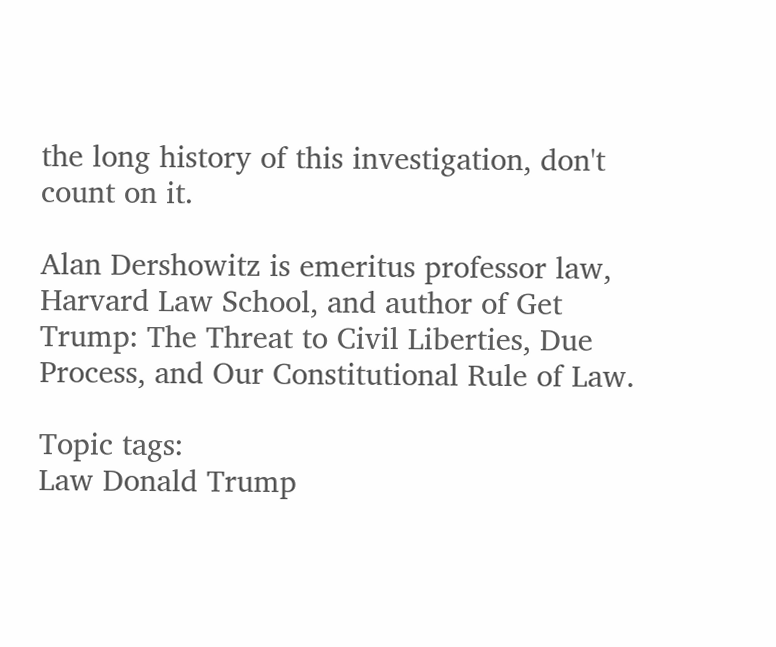the long history of this investigation, don't count on it.

Alan Dershowitz is emeritus professor law, Harvard Law School, and author of Get Trump: The Threat to Civil Liberties, Due Process, and Our Constitutional Rule of Law.

Topic tags:
Law Donald Trump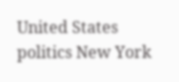United States politics New York